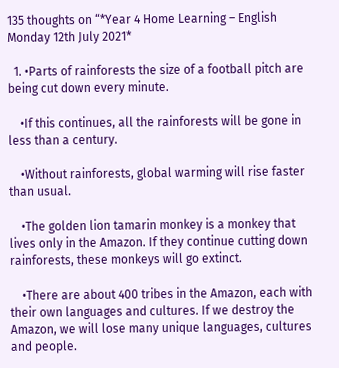135 thoughts on “*Year 4 Home Learning – English Monday 12th July 2021*

  1. •Parts of rainforests the size of a football pitch are being cut down every minute.

    •If this continues, all the rainforests will be gone in less than a century.

    •Without rainforests, global warming will rise faster than usual.

    •The golden lion tamarin monkey is a monkey that lives only in the Amazon. If they continue cutting down rainforests, these monkeys will go extinct.

    •There are about 400 tribes in the Amazon, each with their own languages and cultures. If we destroy the Amazon, we will lose many unique languages, cultures and people.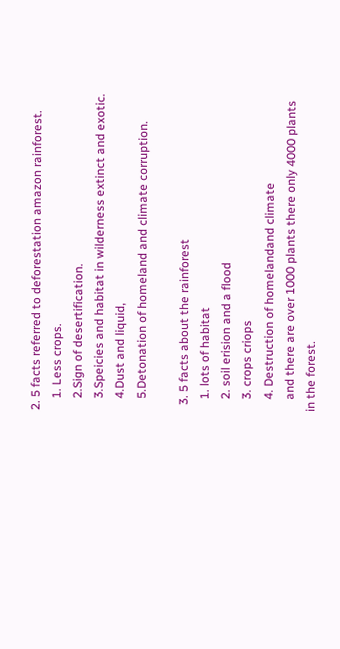2. 5 facts referred to deforestation amazon rainforest.
    1. Less crops.
    2.Sign of desertification.
    3.Speicies and habitat in wilderness extinct and exotic.
    4.Dust and liquid,
    5.Detonation of homeland and climate corruption.

  3. 5 facts about the rainforest
    1. lots of habitat
    2. soil erision and a flood
    3. crops criops
    4. Destruction of homelandand climate
    and there are over 1000 plants there only 4000 plants in the forest.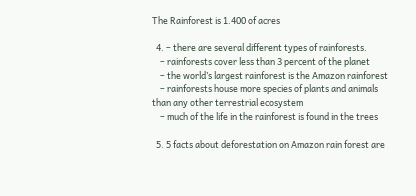The Rainforest is 1.400 of acres

  4. – there are several different types of rainforests.
    – rainforests cover less than 3 percent of the planet
    – the world’s largest rainforest is the Amazon rainforest
    – rainforests house more species of plants and animals than any other terrestrial ecosystem
    – much of the life in the rainforest is found in the trees

  5. 5 facts about deforestation on Amazon rain forest are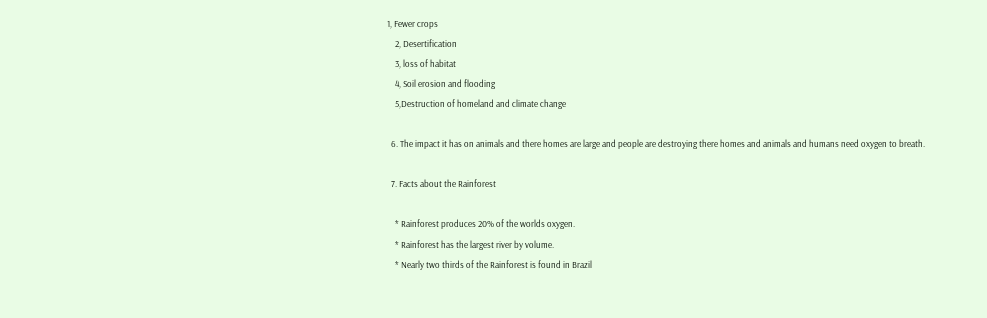1, Fewer crops
    2, Desertification
    3, loss of habitat
    4, Soil erosion and flooding
    5,Destruction of homeland and climate change

  6. The impact it has on animals and there homes are large and people are destroying there homes and animals and humans need oxygen to breath.

  7. Facts about the Rainforest

    * Rainforest produces 20% of the worlds oxygen.
    * Rainforest has the largest river by volume.
    * Nearly two thirds of the Rainforest is found in Brazil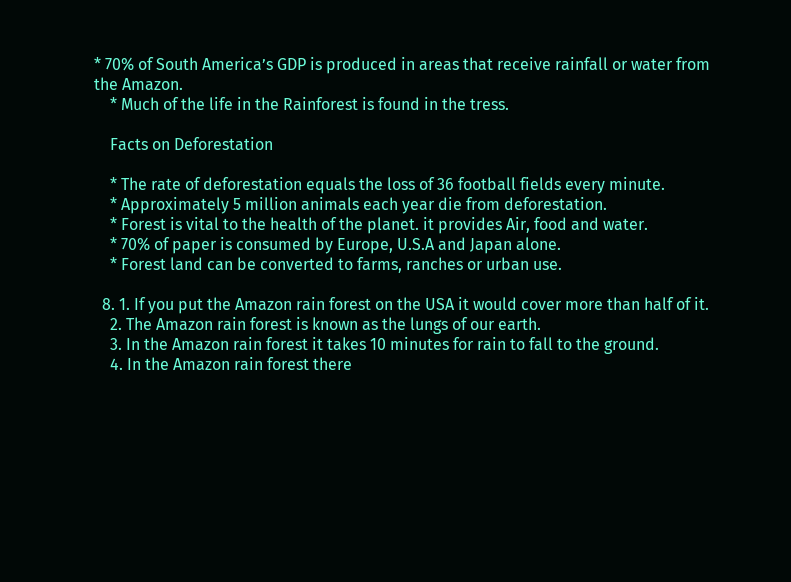* 70% of South America’s GDP is produced in areas that receive rainfall or water from the Amazon.
    * Much of the life in the Rainforest is found in the tress.

    Facts on Deforestation

    * The rate of deforestation equals the loss of 36 football fields every minute.
    * Approximately 5 million animals each year die from deforestation.
    * Forest is vital to the health of the planet. it provides Air, food and water.
    * 70% of paper is consumed by Europe, U.S.A and Japan alone.
    * Forest land can be converted to farms, ranches or urban use.

  8. 1. If you put the Amazon rain forest on the USA it would cover more than half of it.
    2. The Amazon rain forest is known as the lungs of our earth.
    3. In the Amazon rain forest it takes 10 minutes for rain to fall to the ground.
    4. In the Amazon rain forest there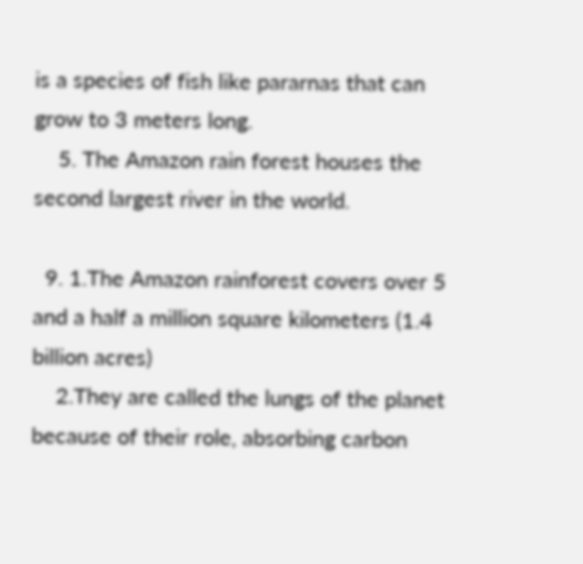is a species of fish like pararnas that can grow to 3 meters long.
    5. The Amazon rain forest houses the second largest river in the world.

  9. 1.The Amazon rainforest covers over 5 and a half a million square kilometers (1.4 billion acres)
    2.They are called the lungs of the planet because of their role, absorbing carbon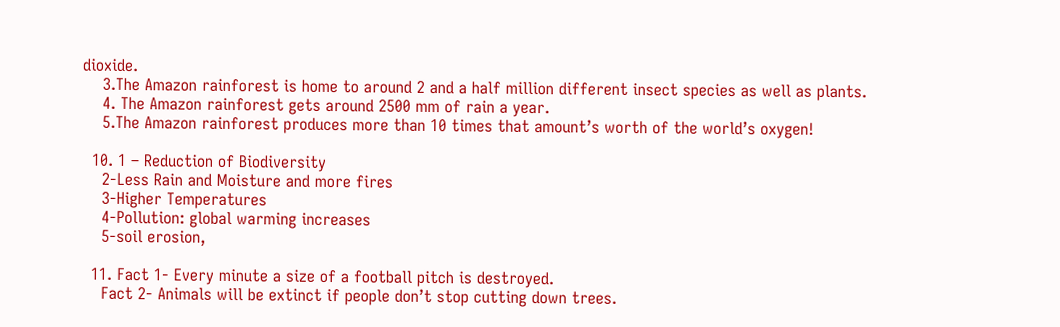dioxide.
    3.The Amazon rainforest is home to around 2 and a half million different insect species as well as plants.
    4. The Amazon rainforest gets around 2500 mm of rain a year.
    5.The Amazon rainforest produces more than 10 times that amount’s worth of the world’s oxygen!

  10. 1 – Reduction of Biodiversity
    2-Less Rain and Moisture and more fires
    3-Higher Temperatures
    4-Pollution: global warming increases
    5-soil erosion,

  11. Fact 1- Every minute a size of a football pitch is destroyed.
    Fact 2- Animals will be extinct if people don’t stop cutting down trees.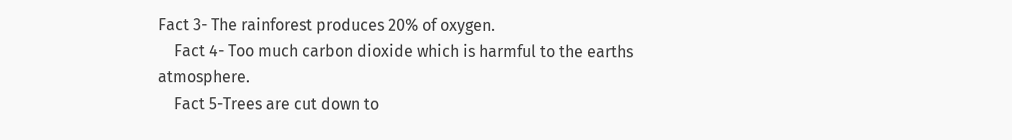Fact 3- The rainforest produces 20% of oxygen.
    Fact 4- Too much carbon dioxide which is harmful to the earths atmosphere.
    Fact 5-Trees are cut down to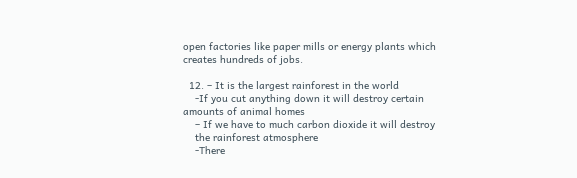open factories like paper mills or energy plants which creates hundreds of jobs.

  12. – It is the largest rainforest in the world
    -If you cut anything down it will destroy certain amounts of animal homes
    – If we have to much carbon dioxide it will destroy
    the rainforest atmosphere
    -There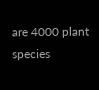are 4000 plant species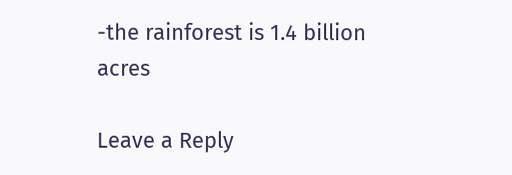-the rainforest is 1.4 billion acres

Leave a Reply